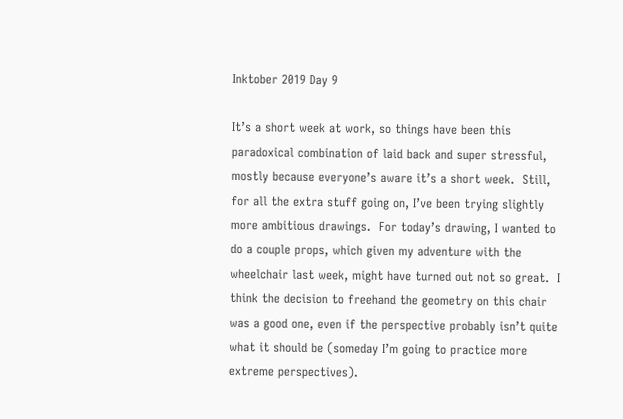Inktober 2019 Day 9

It’s a short week at work, so things have been this paradoxical combination of laid back and super stressful, mostly because everyone’s aware it’s a short week.  Still, for all the extra stuff going on, I’ve been trying slightly more ambitious drawings.  For today’s drawing, I wanted to do a couple props, which given my adventure with the wheelchair last week, might have turned out not so great.  I think the decision to freehand the geometry on this chair was a good one, even if the perspective probably isn’t quite what it should be (someday I’m going to practice more extreme perspectives).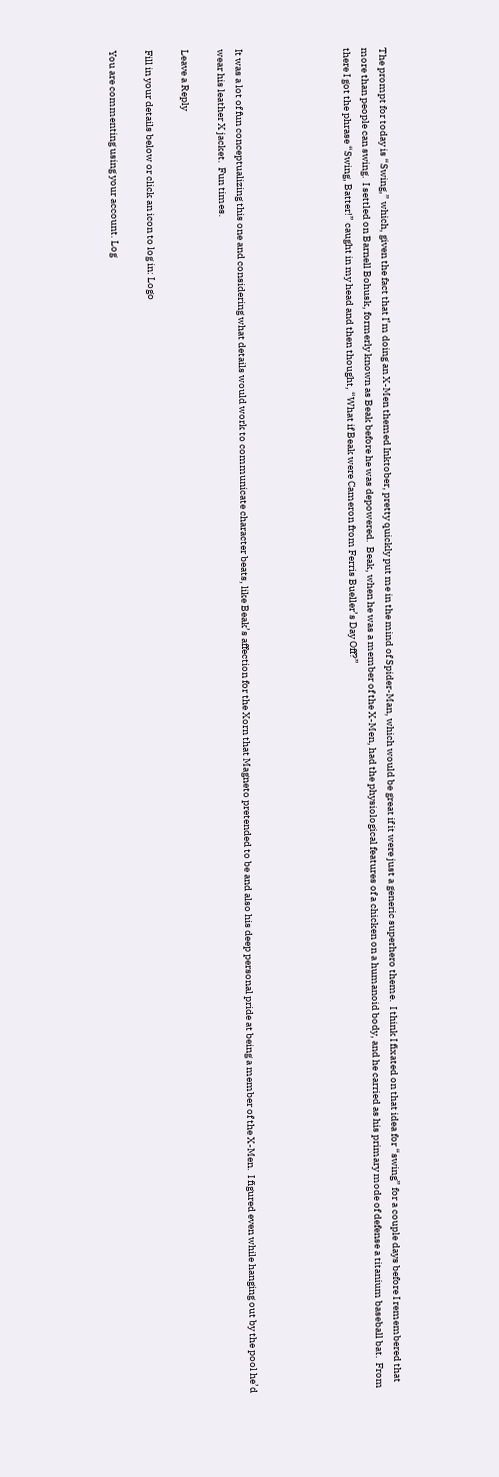The prompt for today is “Swing,” which, given the fact that I’m doing an X-Men themed Inktober, pretty quickly put me in the mind of Spider-Man, which would be great if it were just a generic superhero theme.  I think I fixated on that idea for “swing” for a couple days before I remembered that more than people can swing.  I settled on Barnell Bohusk, formerly known as Beak before he was depowered.  Beak, when he was a member of the X-Men, had the physiological features of a chicken on a humanoid body, and he carried as his primary mode of defense a titanium baseball bat.  From there I got the phrase “Swing, Batter!” caught in my head and then thought, “What if Beak were Cameron from Ferris Bueller’s Day Off?”





It was a lot of fun conceptualizing this one and considering what details would work to communicate character beats, like Beak’s affection for the Xorn that Magneto pretended to be and also his deep personal pride at being a member of the X-Men.  I figured even while hanging out by the pool he’d wear his leather X jacket.  Fun times.

Leave a Reply

Fill in your details below or click an icon to log in: Logo

You are commenting using your account. Log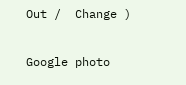Out /  Change )

Google photo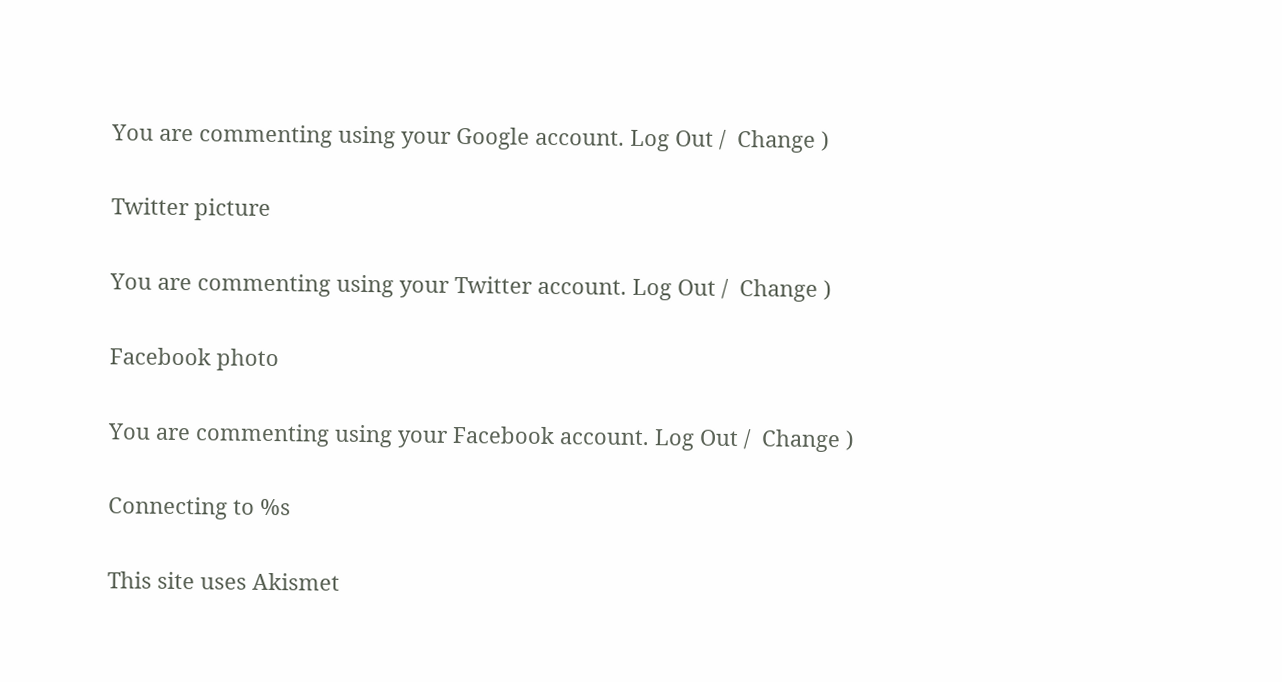You are commenting using your Google account. Log Out /  Change )

Twitter picture

You are commenting using your Twitter account. Log Out /  Change )

Facebook photo

You are commenting using your Facebook account. Log Out /  Change )

Connecting to %s

This site uses Akismet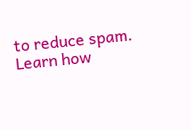to reduce spam. Learn how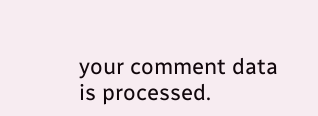your comment data is processed.